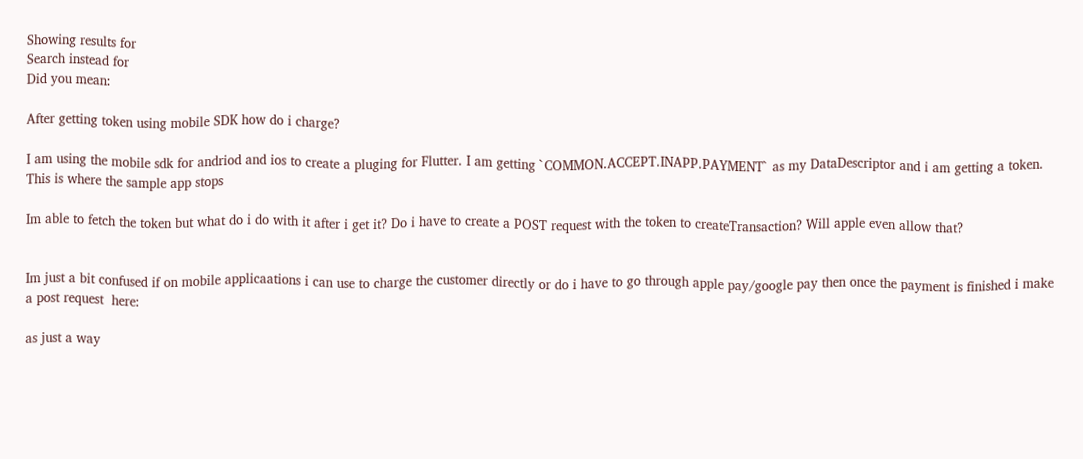Showing results for
Search instead for
Did you mean:

After getting token using mobile SDK how do i charge?

I am using the mobile sdk for andriod and ios to create a pluging for Flutter. I am getting `COMMON.ACCEPT.INAPP.PAYMENT` as my DataDescriptor and i am getting a token. This is where the sample app stops

Im able to fetch the token but what do i do with it after i get it? Do i have to create a POST request with the token to createTransaction? Will apple even allow that?


Im just a bit confused if on mobile applicaations i can use to charge the customer directly or do i have to go through apple pay/google pay then once the payment is finished i make a post request  here:

as just a way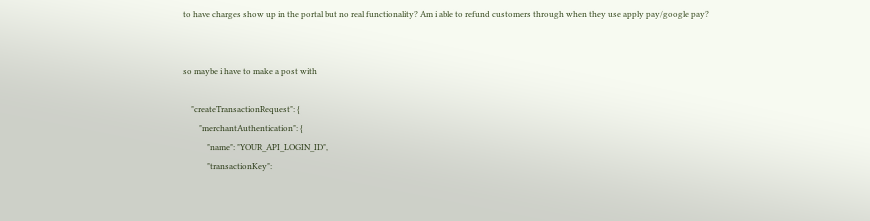to have charges show up in the portal but no real functionality? Am i able to refund customers through when they use apply pay/google pay?


so maybe i have to make a post with

    "createTransactionRequest": {
        "merchantAuthentication": {
            "name": "YOUR_API_LOGIN_ID",
            "transactionKey":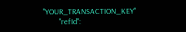"YOUR_TRANSACTION_KEY"
        "refId":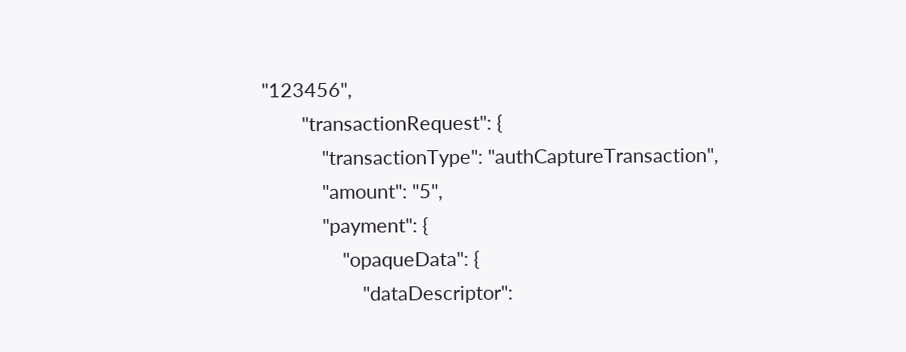"123456",
        "transactionRequest": {
            "transactionType": "authCaptureTransaction",
            "amount": "5",
            "payment": {
                "opaqueData": {
                    "dataDescriptor":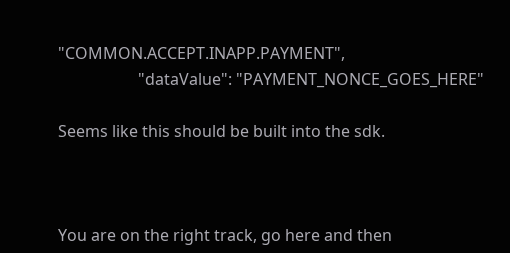"COMMON.ACCEPT.INAPP.PAYMENT",
                    "dataValue": "PAYMENT_NONCE_GOES_HERE"

Seems like this should be built into the sdk.



You are on the right track, go here and then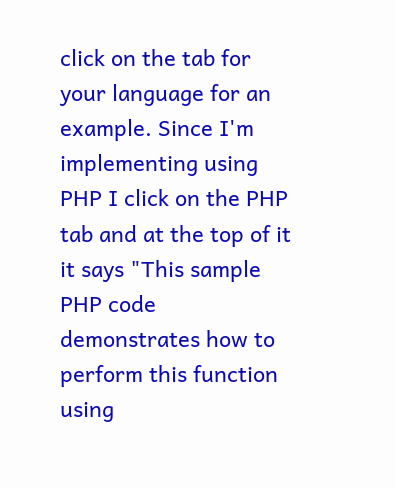click on the tab for your language for an example. Since I'm implementing using PHP I click on the PHP tab and at the top of it it says "This sample PHP code demonstrates how to perform this function using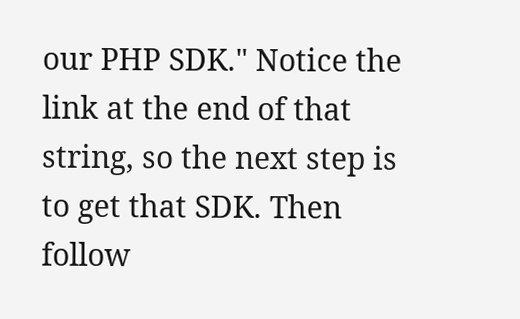our PHP SDK." Notice the link at the end of that string, so the next step is to get that SDK. Then follow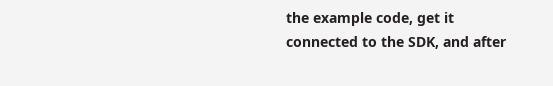the example code, get it connected to the SDK, and after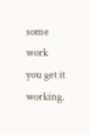some work you get it working.